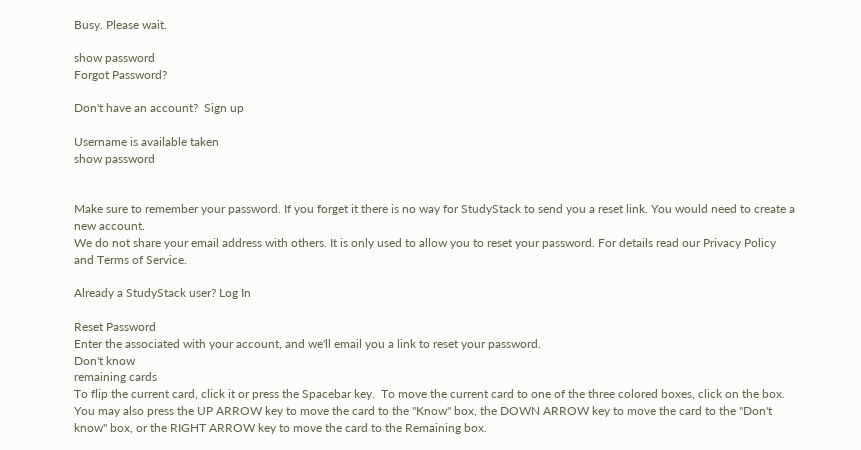Busy. Please wait.

show password
Forgot Password?

Don't have an account?  Sign up

Username is available taken
show password


Make sure to remember your password. If you forget it there is no way for StudyStack to send you a reset link. You would need to create a new account.
We do not share your email address with others. It is only used to allow you to reset your password. For details read our Privacy Policy and Terms of Service.

Already a StudyStack user? Log In

Reset Password
Enter the associated with your account, and we'll email you a link to reset your password.
Don't know
remaining cards
To flip the current card, click it or press the Spacebar key.  To move the current card to one of the three colored boxes, click on the box.  You may also press the UP ARROW key to move the card to the "Know" box, the DOWN ARROW key to move the card to the "Don't know" box, or the RIGHT ARROW key to move the card to the Remaining box.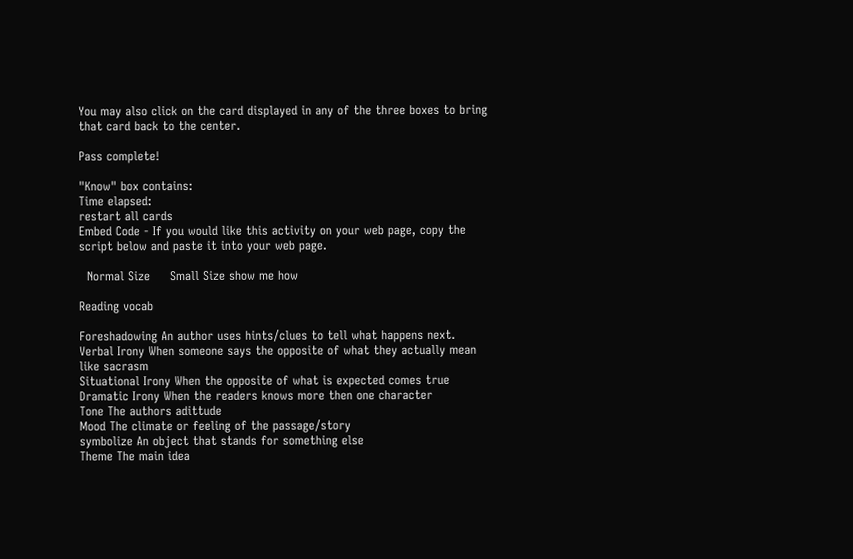You may also click on the card displayed in any of the three boxes to bring that card back to the center.

Pass complete!

"Know" box contains:
Time elapsed:
restart all cards
Embed Code - If you would like this activity on your web page, copy the script below and paste it into your web page.

  Normal Size     Small Size show me how

Reading vocab

Foreshadowing An author uses hints/clues to tell what happens next.
Verbal Irony When someone says the opposite of what they actually mean like sacrasm
Situational Irony When the opposite of what is expected comes true
Dramatic Irony When the readers knows more then one character
Tone The authors adittude
Mood The climate or feeling of the passage/story
symbolize An object that stands for something else
Theme The main idea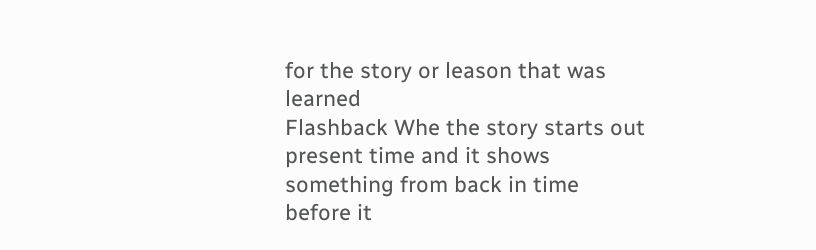for the story or leason that was learned
Flashback Whe the story starts out present time and it shows something from back in time before it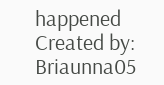happened
Created by: Briaunna05